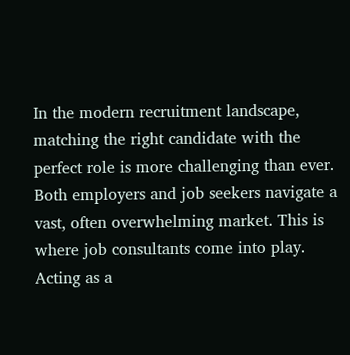In the modern recruitment landscape, matching the right candidate with the perfect role is more challenging than ever. Both employers and job seekers navigate a vast, often overwhelming market. This is where job consultants come into play. Acting as a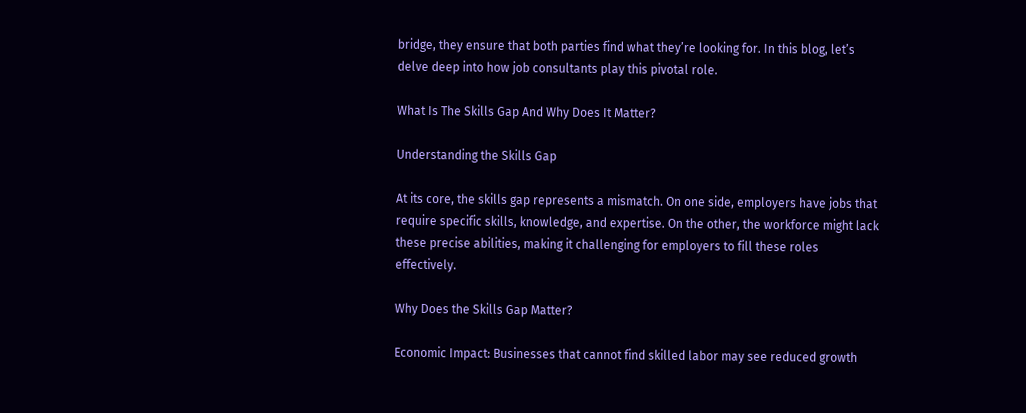bridge, they ensure that both parties find what they’re looking for. In this blog, let’s delve deep into how job consultants play this pivotal role.

What Is The Skills Gap And Why Does It Matter?

Understanding the Skills Gap

At its core, the skills gap represents a mismatch. On one side, employers have jobs that require specific skills, knowledge, and expertise. On the other, the workforce might lack these precise abilities, making it challenging for employers to fill these roles effectively.

Why Does the Skills Gap Matter?

Economic Impact: Businesses that cannot find skilled labor may see reduced growth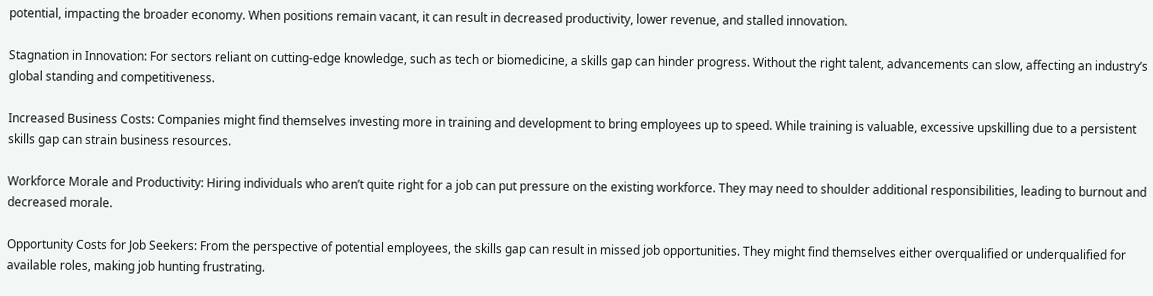potential, impacting the broader economy. When positions remain vacant, it can result in decreased productivity, lower revenue, and stalled innovation.

Stagnation in Innovation: For sectors reliant on cutting-edge knowledge, such as tech or biomedicine, a skills gap can hinder progress. Without the right talent, advancements can slow, affecting an industry’s global standing and competitiveness.

Increased Business Costs: Companies might find themselves investing more in training and development to bring employees up to speed. While training is valuable, excessive upskilling due to a persistent skills gap can strain business resources.

Workforce Morale and Productivity: Hiring individuals who aren’t quite right for a job can put pressure on the existing workforce. They may need to shoulder additional responsibilities, leading to burnout and decreased morale.

Opportunity Costs for Job Seekers: From the perspective of potential employees, the skills gap can result in missed job opportunities. They might find themselves either overqualified or underqualified for available roles, making job hunting frustrating.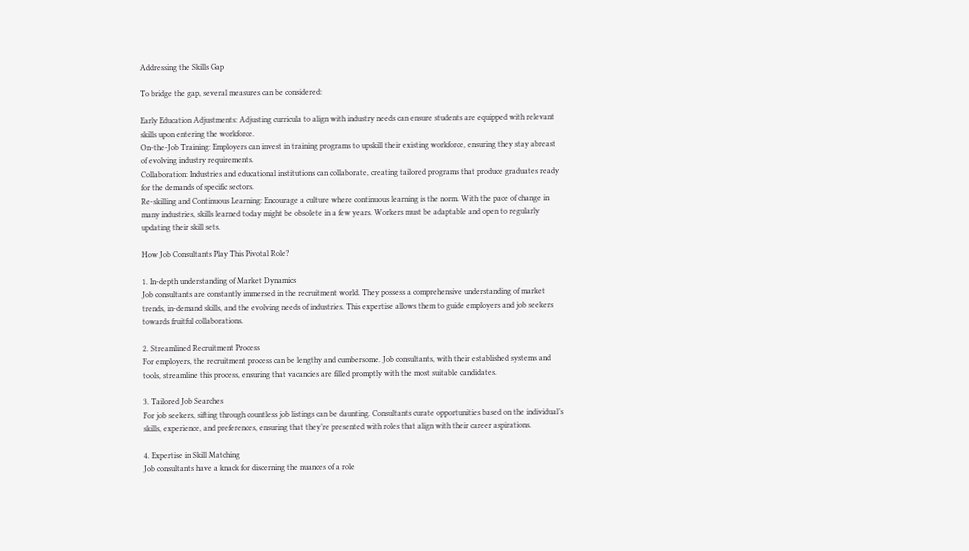Addressing the Skills Gap

To bridge the gap, several measures can be considered:

Early Education Adjustments: Adjusting curricula to align with industry needs can ensure students are equipped with relevant skills upon entering the workforce.
On-the-Job Training: Employers can invest in training programs to upskill their existing workforce, ensuring they stay abreast of evolving industry requirements.
Collaboration: Industries and educational institutions can collaborate, creating tailored programs that produce graduates ready for the demands of specific sectors.
Re-skilling and Continuous Learning: Encourage a culture where continuous learning is the norm. With the pace of change in many industries, skills learned today might be obsolete in a few years. Workers must be adaptable and open to regularly updating their skill sets.

How Job Consultants Play This Pivotal Role?

1. In-depth understanding of Market Dynamics
Job consultants are constantly immersed in the recruitment world. They possess a comprehensive understanding of market trends, in-demand skills, and the evolving needs of industries. This expertise allows them to guide employers and job seekers towards fruitful collaborations.

2. Streamlined Recruitment Process
For employers, the recruitment process can be lengthy and cumbersome. Job consultants, with their established systems and tools, streamline this process, ensuring that vacancies are filled promptly with the most suitable candidates.

3. Tailored Job Searches
For job seekers, sifting through countless job listings can be daunting. Consultants curate opportunities based on the individual’s skills, experience, and preferences, ensuring that they’re presented with roles that align with their career aspirations.

4. Expertise in Skill Matching
Job consultants have a knack for discerning the nuances of a role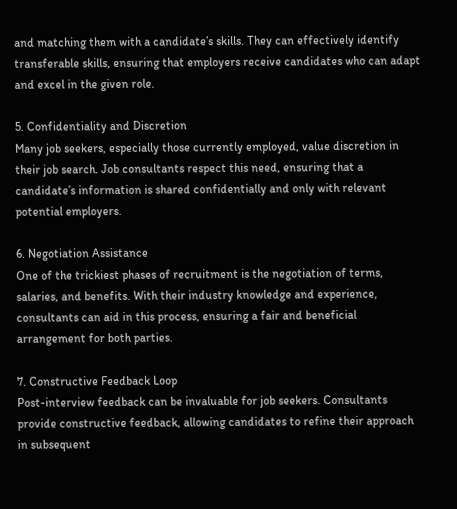and matching them with a candidate’s skills. They can effectively identify transferable skills, ensuring that employers receive candidates who can adapt and excel in the given role.

5. Confidentiality and Discretion
Many job seekers, especially those currently employed, value discretion in their job search. Job consultants respect this need, ensuring that a candidate’s information is shared confidentially and only with relevant potential employers.

6. Negotiation Assistance
One of the trickiest phases of recruitment is the negotiation of terms, salaries, and benefits. With their industry knowledge and experience, consultants can aid in this process, ensuring a fair and beneficial arrangement for both parties.

7. Constructive Feedback Loop
Post-interview feedback can be invaluable for job seekers. Consultants provide constructive feedback, allowing candidates to refine their approach in subsequent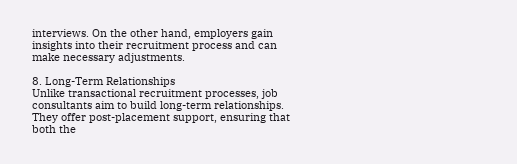interviews. On the other hand, employers gain insights into their recruitment process and can make necessary adjustments.

8. Long-Term Relationships
Unlike transactional recruitment processes, job consultants aim to build long-term relationships. They offer post-placement support, ensuring that both the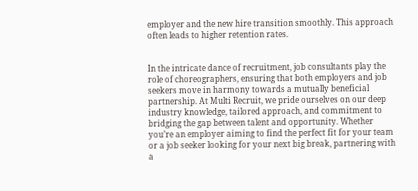employer and the new hire transition smoothly. This approach often leads to higher retention rates.


In the intricate dance of recruitment, job consultants play the role of choreographers, ensuring that both employers and job seekers move in harmony towards a mutually beneficial partnership. At Multi Recruit, we pride ourselves on our deep industry knowledge, tailored approach, and commitment to bridging the gap between talent and opportunity. Whether you’re an employer aiming to find the perfect fit for your team or a job seeker looking for your next big break, partnering with a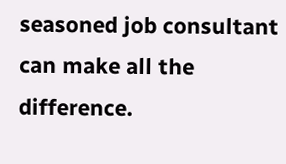seasoned job consultant can make all the difference.